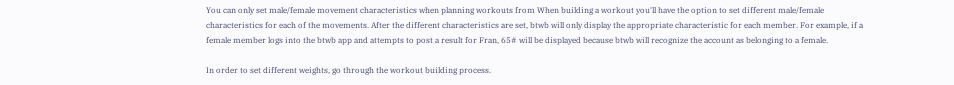You can only set male/female movement characteristics when planning workouts from When building a workout you'll have the option to set different male/female characteristics for each of the movements. After the different characteristics are set, btwb will only display the appropriate characteristic for each member. For example, if a female member logs into the btwb app and attempts to post a result for Fran, 65# will be displayed because btwb will recognize the account as belonging to a female.

In order to set different weights, go through the workout building process.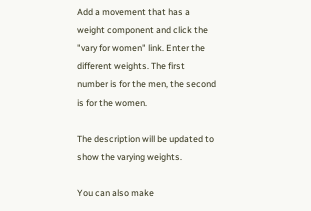Add a movement that has a weight component and click the "vary for women" link. Enter the different weights. The first number is for the men, the second is for the women.

The description will be updated to show the varying weights.

You can also make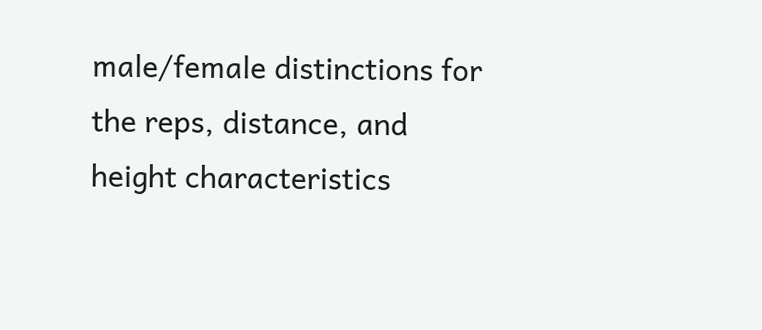male/female distinctions for the reps, distance, and height characteristics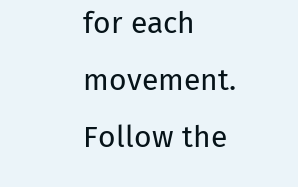for each movement. Follow the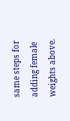same steps for adding female weights above.